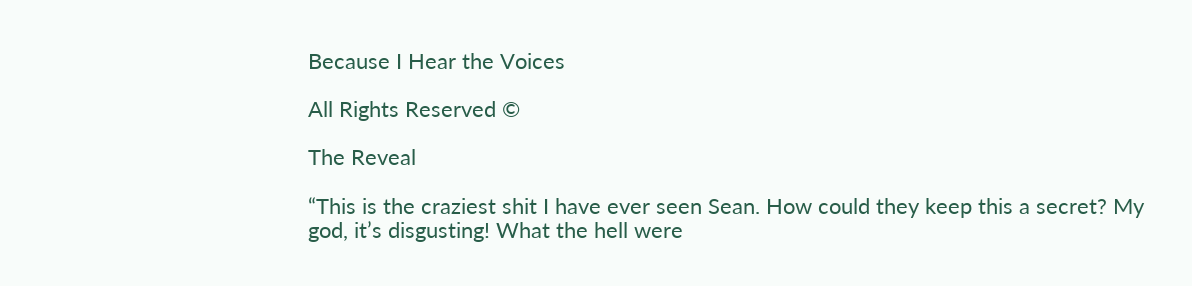Because I Hear the Voices

All Rights Reserved ©

The Reveal

“This is the craziest shit I have ever seen Sean. How could they keep this a secret? My god, it’s disgusting! What the hell were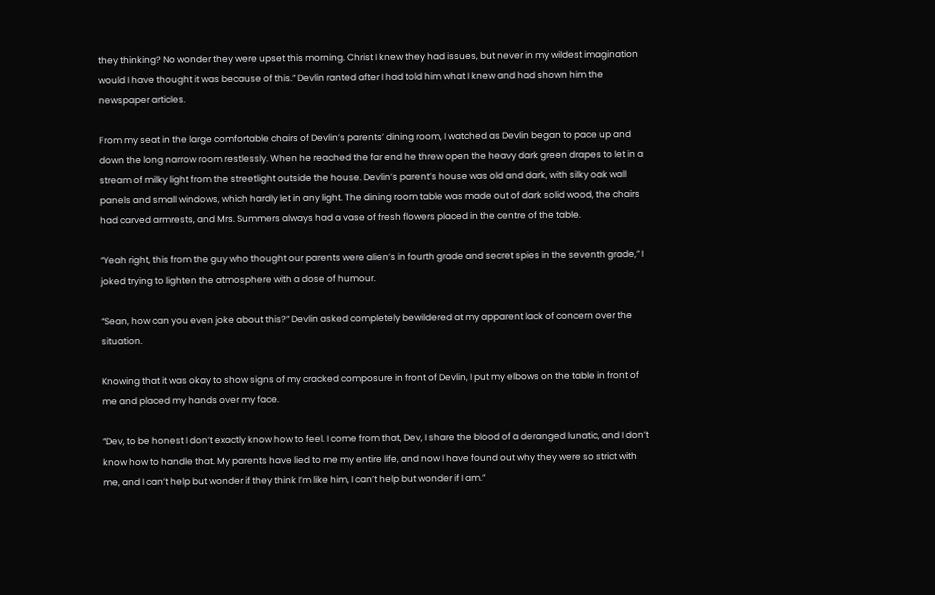they thinking? No wonder they were upset this morning. Christ I knew they had issues, but never in my wildest imagination would I have thought it was because of this.” Devlin ranted after I had told him what I knew and had shown him the newspaper articles.

From my seat in the large comfortable chairs of Devlin’s parents’ dining room, I watched as Devlin began to pace up and down the long narrow room restlessly. When he reached the far end he threw open the heavy dark green drapes to let in a stream of milky light from the streetlight outside the house. Devlin’s parent’s house was old and dark, with silky oak wall panels and small windows, which hardly let in any light. The dining room table was made out of dark solid wood, the chairs had carved armrests, and Mrs. Summers always had a vase of fresh flowers placed in the centre of the table.

“Yeah right, this from the guy who thought our parents were alien’s in fourth grade and secret spies in the seventh grade,” I joked trying to lighten the atmosphere with a dose of humour.

“Sean, how can you even joke about this?” Devlin asked completely bewildered at my apparent lack of concern over the situation.

Knowing that it was okay to show signs of my cracked composure in front of Devlin, I put my elbows on the table in front of me and placed my hands over my face.

“Dev, to be honest I don’t exactly know how to feel. I come from that, Dev, I share the blood of a deranged lunatic, and I don’t know how to handle that. My parents have lied to me my entire life, and now I have found out why they were so strict with me, and I can’t help but wonder if they think I’m like him, I can’t help but wonder if I am.”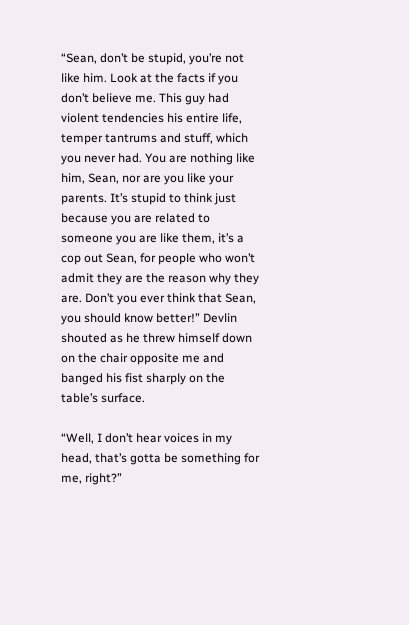“Sean, don’t be stupid, you’re not like him. Look at the facts if you don’t believe me. This guy had violent tendencies his entire life, temper tantrums and stuff, which you never had. You are nothing like him, Sean, nor are you like your parents. It’s stupid to think just because you are related to someone you are like them, it’s a cop out Sean, for people who won’t admit they are the reason why they are. Don’t you ever think that Sean, you should know better!” Devlin shouted as he threw himself down on the chair opposite me and banged his fist sharply on the table’s surface.

“Well, I don’t hear voices in my head, that’s gotta be something for me, right?”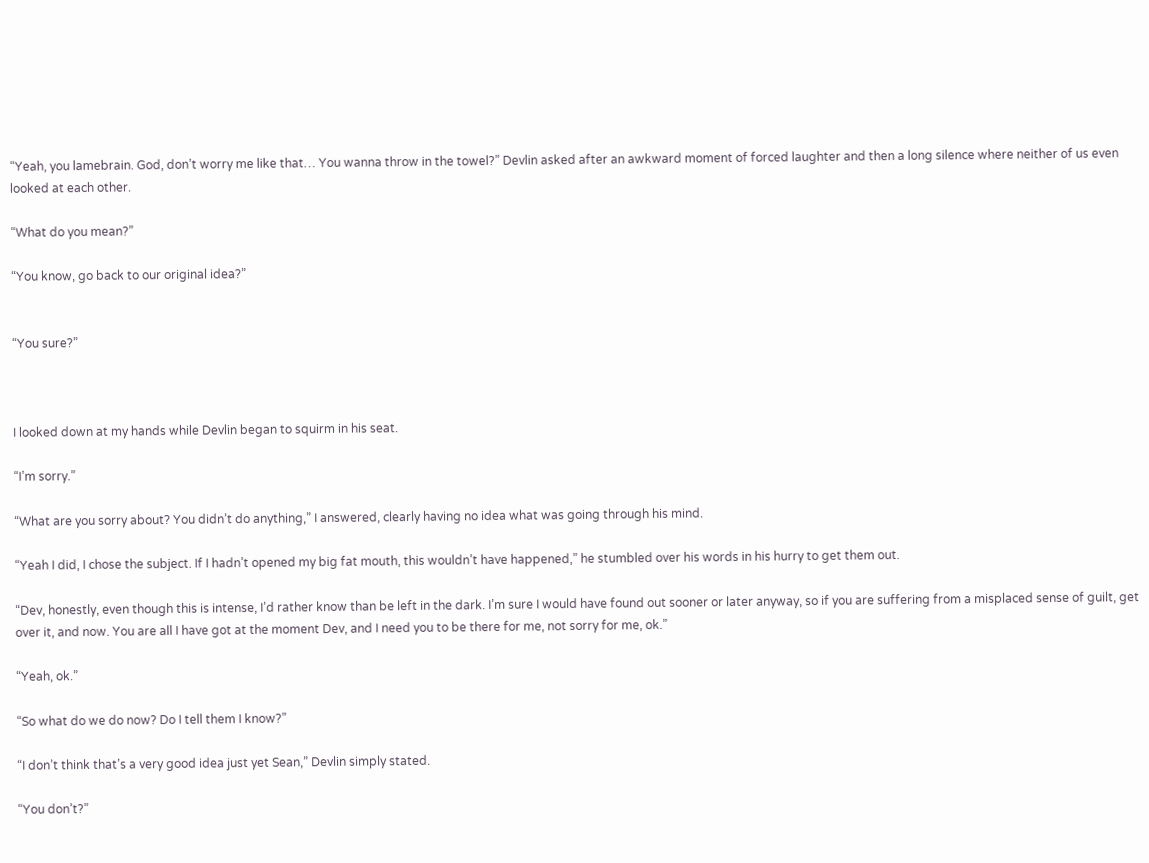“Yeah, you lamebrain. God, don’t worry me like that… You wanna throw in the towel?” Devlin asked after an awkward moment of forced laughter and then a long silence where neither of us even looked at each other.

“What do you mean?”

“You know, go back to our original idea?”


“You sure?”



I looked down at my hands while Devlin began to squirm in his seat.

“I’m sorry.”

“What are you sorry about? You didn’t do anything,” I answered, clearly having no idea what was going through his mind.

“Yeah I did, I chose the subject. If I hadn’t opened my big fat mouth, this wouldn’t have happened,” he stumbled over his words in his hurry to get them out.

“Dev, honestly, even though this is intense, I’d rather know than be left in the dark. I’m sure I would have found out sooner or later anyway, so if you are suffering from a misplaced sense of guilt, get over it, and now. You are all I have got at the moment Dev, and I need you to be there for me, not sorry for me, ok.”

“Yeah, ok.”

“So what do we do now? Do I tell them I know?”

“I don’t think that’s a very good idea just yet Sean,” Devlin simply stated.

“You don’t?”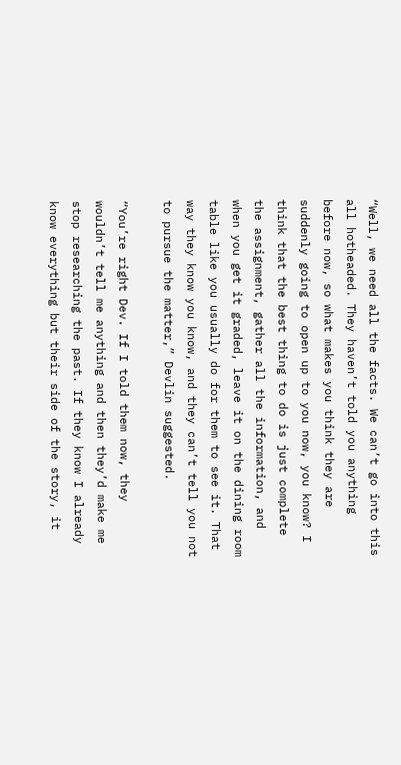“Well, we need all the facts. We can’t go into this all hotheaded. They haven’t told you anything before now, so what makes you think they are suddenly going to open up to you now, you know? I think that the best thing to do is just complete the assignment, gather all the information, and when you get it graded, leave it on the dining room table like you usually do for them to see it. That way they know you know, and they can’t tell you not to pursue the matter,” Devlin suggested.

“You’re right Dev. If I told them now, they wouldn’t tell me anything and then they’d make me stop researching the past. If they know I already know everything but their side of the story, it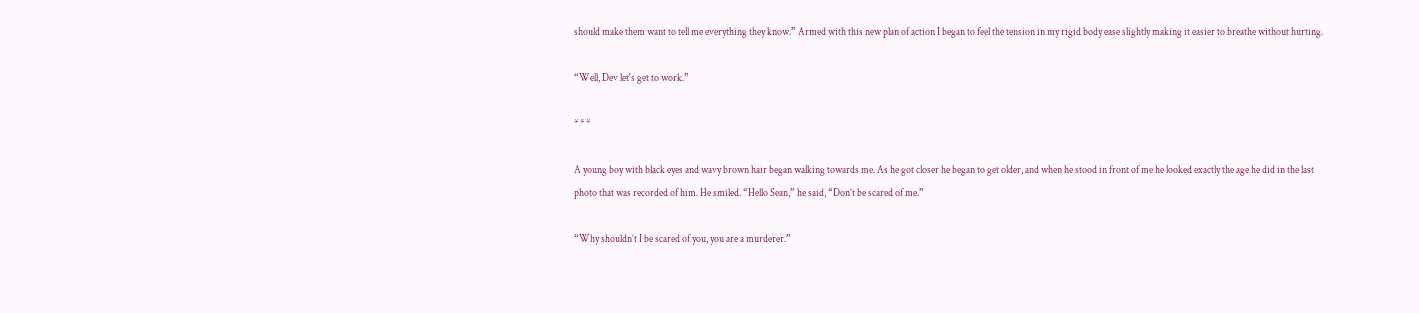should make them want to tell me everything they know.” Armed with this new plan of action I began to feel the tension in my rigid body ease slightly making it easier to breathe without hurting.

“Well, Dev let's get to work.”

* * *

A young boy with black eyes and wavy brown hair began walking towards me. As he got closer he began to get older, and when he stood in front of me he looked exactly the age he did in the last photo that was recorded of him. He smiled. “Hello Sean,” he said, “Don’t be scared of me.”

“Why shouldn’t I be scared of you, you are a murderer.”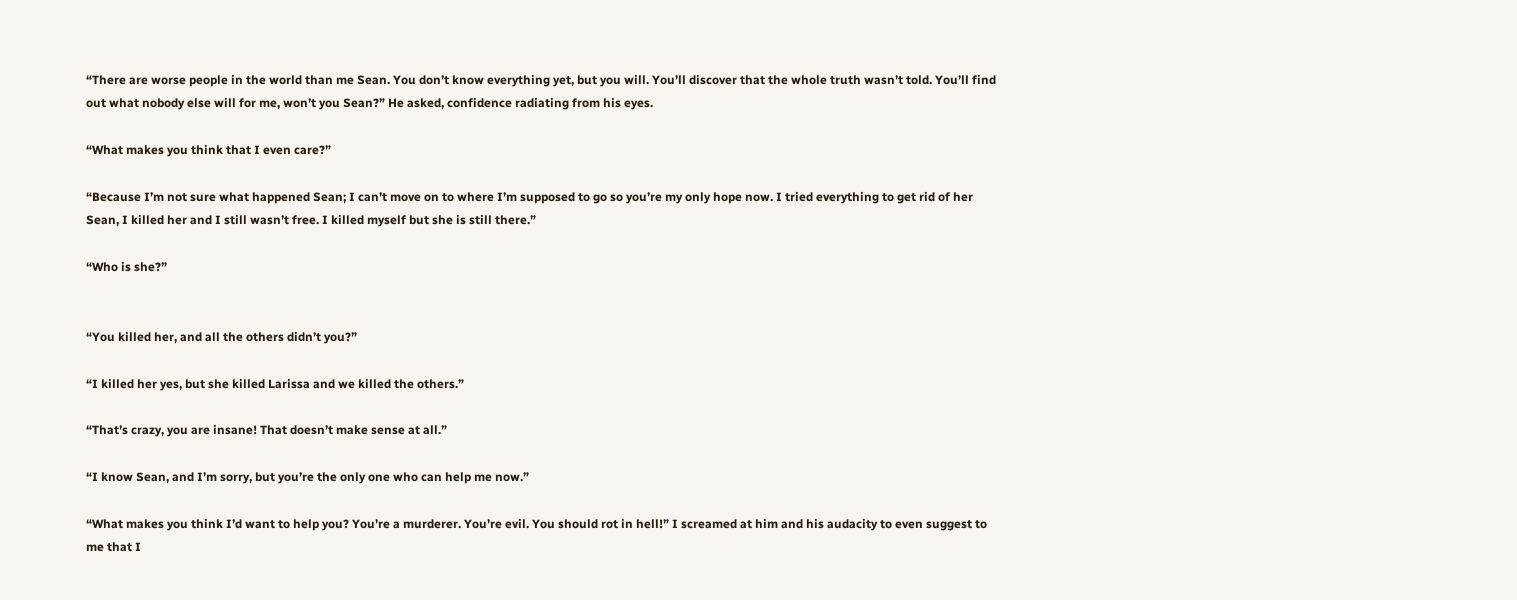“There are worse people in the world than me Sean. You don’t know everything yet, but you will. You’ll discover that the whole truth wasn’t told. You’ll find out what nobody else will for me, won’t you Sean?” He asked, confidence radiating from his eyes.

“What makes you think that I even care?”

“Because I’m not sure what happened Sean; I can’t move on to where I’m supposed to go so you’re my only hope now. I tried everything to get rid of her Sean, I killed her and I still wasn’t free. I killed myself but she is still there.”

“Who is she?”


“You killed her, and all the others didn’t you?”

“I killed her yes, but she killed Larissa and we killed the others.”

“That’s crazy, you are insane! That doesn’t make sense at all.”

“I know Sean, and I’m sorry, but you’re the only one who can help me now.”

“What makes you think I’d want to help you? You’re a murderer. You’re evil. You should rot in hell!” I screamed at him and his audacity to even suggest to me that I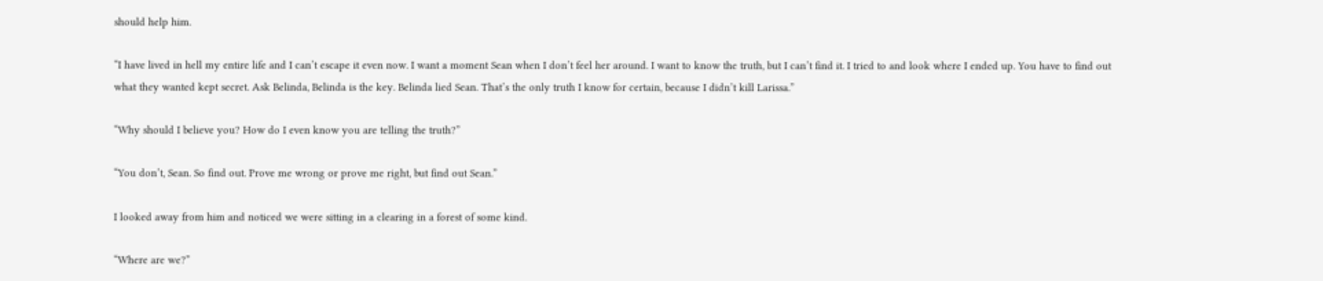should help him.

“I have lived in hell my entire life and I can’t escape it even now. I want a moment Sean when I don’t feel her around. I want to know the truth, but I can’t find it. I tried to and look where I ended up. You have to find out what they wanted kept secret. Ask Belinda, Belinda is the key. Belinda lied Sean. That’s the only truth I know for certain, because I didn’t kill Larissa.”

“Why should I believe you? How do I even know you are telling the truth?”

“You don’t, Sean. So find out. Prove me wrong or prove me right, but find out Sean.”

I looked away from him and noticed we were sitting in a clearing in a forest of some kind.

“Where are we?”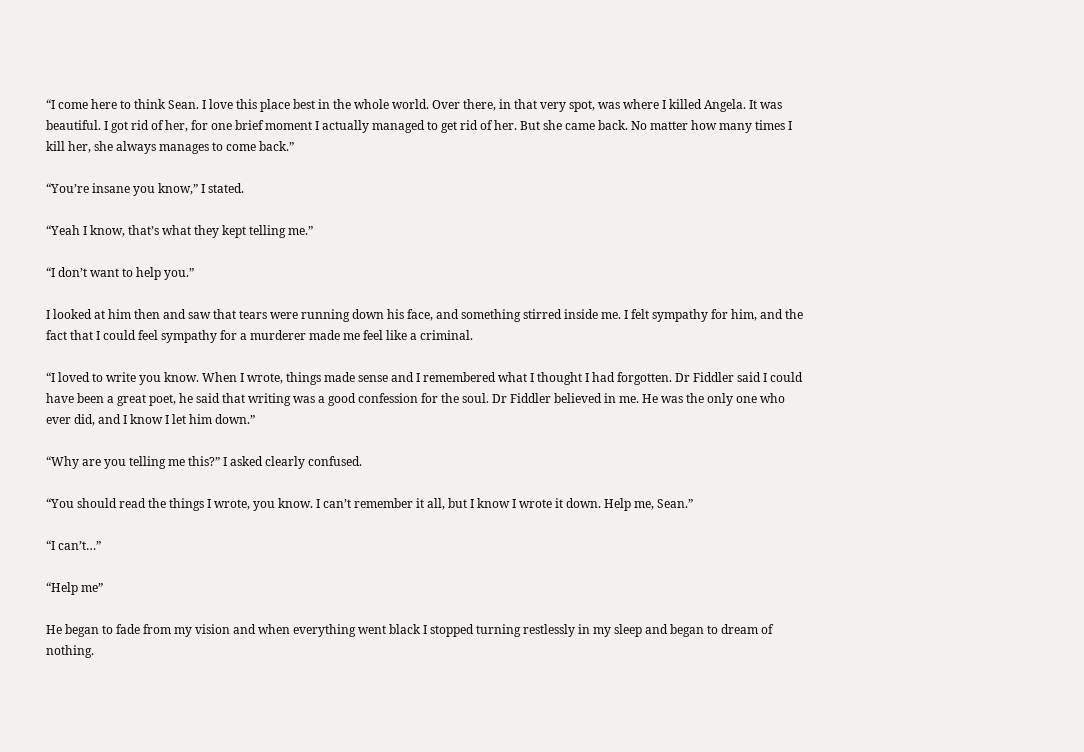“I come here to think Sean. I love this place best in the whole world. Over there, in that very spot, was where I killed Angela. It was beautiful. I got rid of her, for one brief moment I actually managed to get rid of her. But she came back. No matter how many times I kill her, she always manages to come back.”

“You’re insane you know,” I stated.

“Yeah I know, that’s what they kept telling me.”

“I don’t want to help you.”

I looked at him then and saw that tears were running down his face, and something stirred inside me. I felt sympathy for him, and the fact that I could feel sympathy for a murderer made me feel like a criminal.

“I loved to write you know. When I wrote, things made sense and I remembered what I thought I had forgotten. Dr Fiddler said I could have been a great poet, he said that writing was a good confession for the soul. Dr Fiddler believed in me. He was the only one who ever did, and I know I let him down.”

“Why are you telling me this?” I asked clearly confused.

“You should read the things I wrote, you know. I can’t remember it all, but I know I wrote it down. Help me, Sean.”

“I can’t…”

“Help me”

He began to fade from my vision and when everything went black I stopped turning restlessly in my sleep and began to dream of nothing.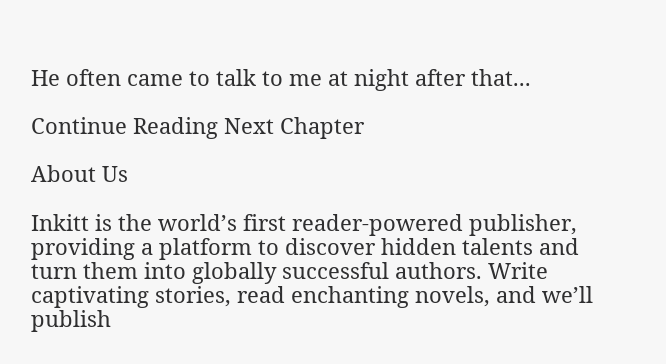He often came to talk to me at night after that...

Continue Reading Next Chapter

About Us

Inkitt is the world’s first reader-powered publisher, providing a platform to discover hidden talents and turn them into globally successful authors. Write captivating stories, read enchanting novels, and we’ll publish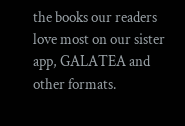the books our readers love most on our sister app, GALATEA and other formats.